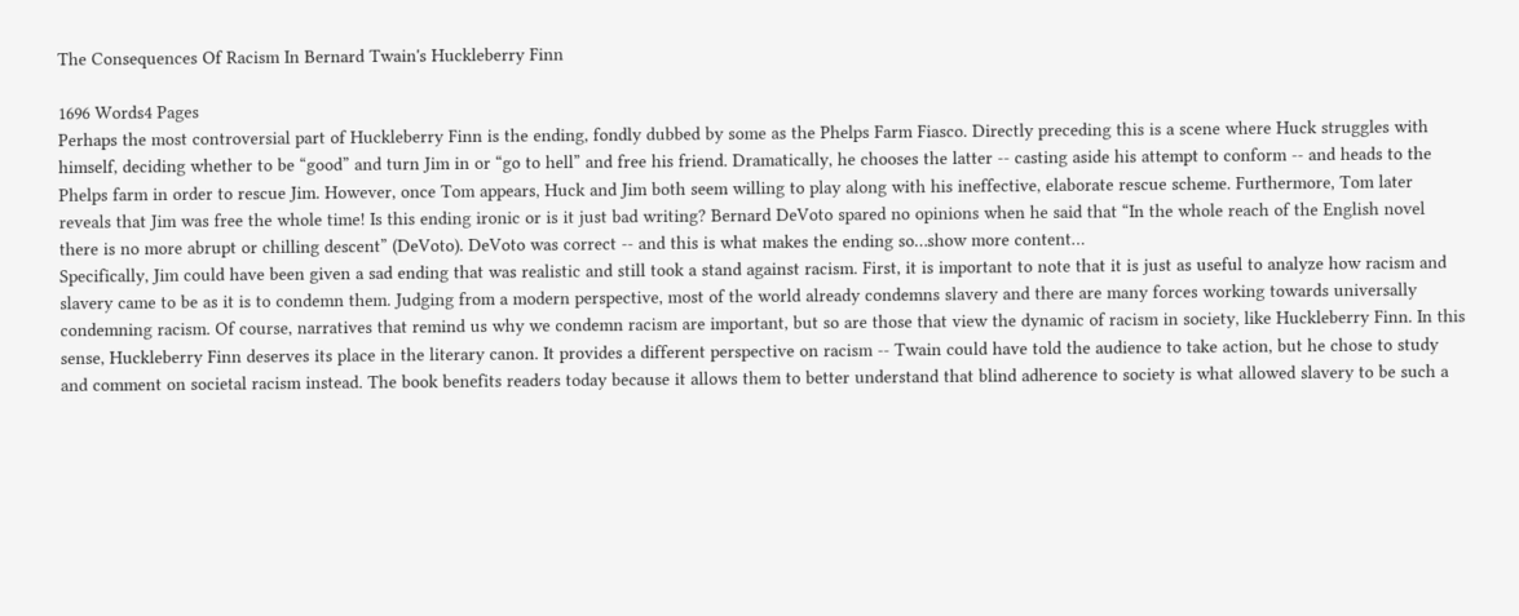The Consequences Of Racism In Bernard Twain's Huckleberry Finn

1696 Words4 Pages
Perhaps the most controversial part of Huckleberry Finn is the ending, fondly dubbed by some as the Phelps Farm Fiasco. Directly preceding this is a scene where Huck struggles with himself, deciding whether to be “good” and turn Jim in or “go to hell” and free his friend. Dramatically, he chooses the latter -- casting aside his attempt to conform -- and heads to the Phelps farm in order to rescue Jim. However, once Tom appears, Huck and Jim both seem willing to play along with his ineffective, elaborate rescue scheme. Furthermore, Tom later reveals that Jim was free the whole time! Is this ending ironic or is it just bad writing? Bernard DeVoto spared no opinions when he said that “In the whole reach of the English novel there is no more abrupt or chilling descent” (DeVoto). DeVoto was correct -- and this is what makes the ending so…show more content…
Specifically, Jim could have been given a sad ending that was realistic and still took a stand against racism. First, it is important to note that it is just as useful to analyze how racism and slavery came to be as it is to condemn them. Judging from a modern perspective, most of the world already condemns slavery and there are many forces working towards universally condemning racism. Of course, narratives that remind us why we condemn racism are important, but so are those that view the dynamic of racism in society, like Huckleberry Finn. In this sense, Huckleberry Finn deserves its place in the literary canon. It provides a different perspective on racism -- Twain could have told the audience to take action, but he chose to study and comment on societal racism instead. The book benefits readers today because it allows them to better understand that blind adherence to society is what allowed slavery to be such a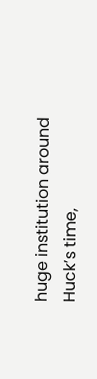huge institution around Huck’s time,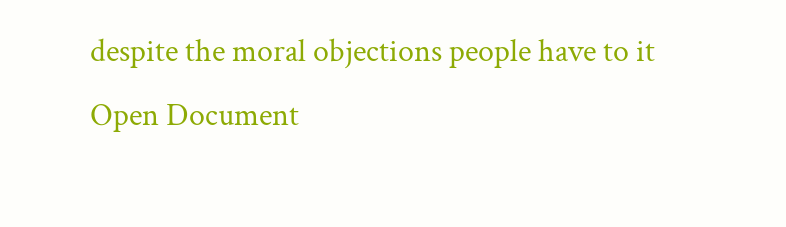despite the moral objections people have to it
Open Document